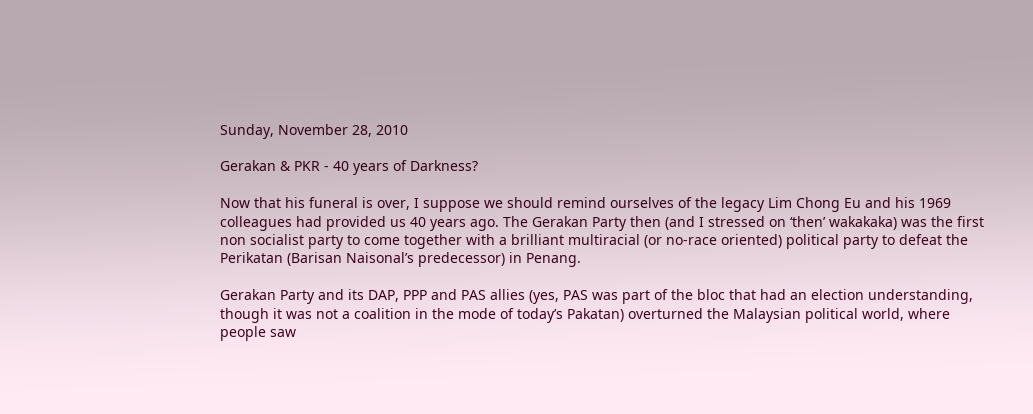Sunday, November 28, 2010

Gerakan & PKR - 40 years of Darkness?

Now that his funeral is over, I suppose we should remind ourselves of the legacy Lim Chong Eu and his 1969 colleagues had provided us 40 years ago. The Gerakan Party then (and I stressed on ‘then’ wakakaka) was the first non socialist party to come together with a brilliant multiracial (or no-race oriented) political party to defeat the Perikatan (Barisan Naisonal’s predecessor) in Penang.

Gerakan Party and its DAP, PPP and PAS allies (yes, PAS was part of the bloc that had an election understanding, though it was not a coalition in the mode of today’s Pakatan) overturned the Malaysian political world, where people saw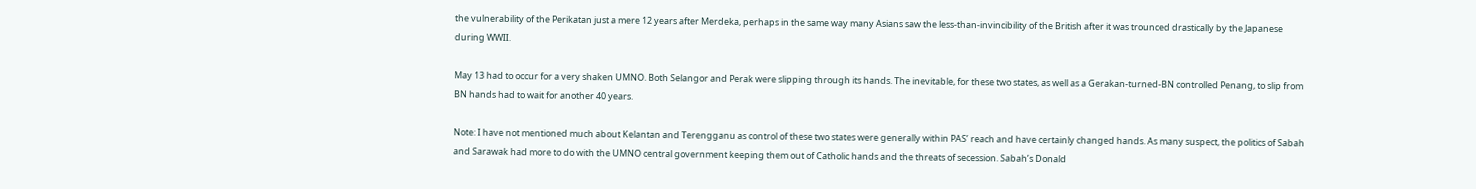the vulnerability of the Perikatan just a mere 12 years after Merdeka, perhaps in the same way many Asians saw the less-than-invincibility of the British after it was trounced drastically by the Japanese during WWII.

May 13 had to occur for a very shaken UMNO. Both Selangor and Perak were slipping through its hands. The inevitable, for these two states, as well as a Gerakan-turned-BN controlled Penang, to slip from BN hands had to wait for another 40 years.

Note: I have not mentioned much about Kelantan and Terengganu as control of these two states were generally within PAS’ reach and have certainly changed hands. As many suspect, the politics of Sabah and Sarawak had more to do with the UMNO central government keeping them out of Catholic hands and the threats of secession. Sabah’s Donald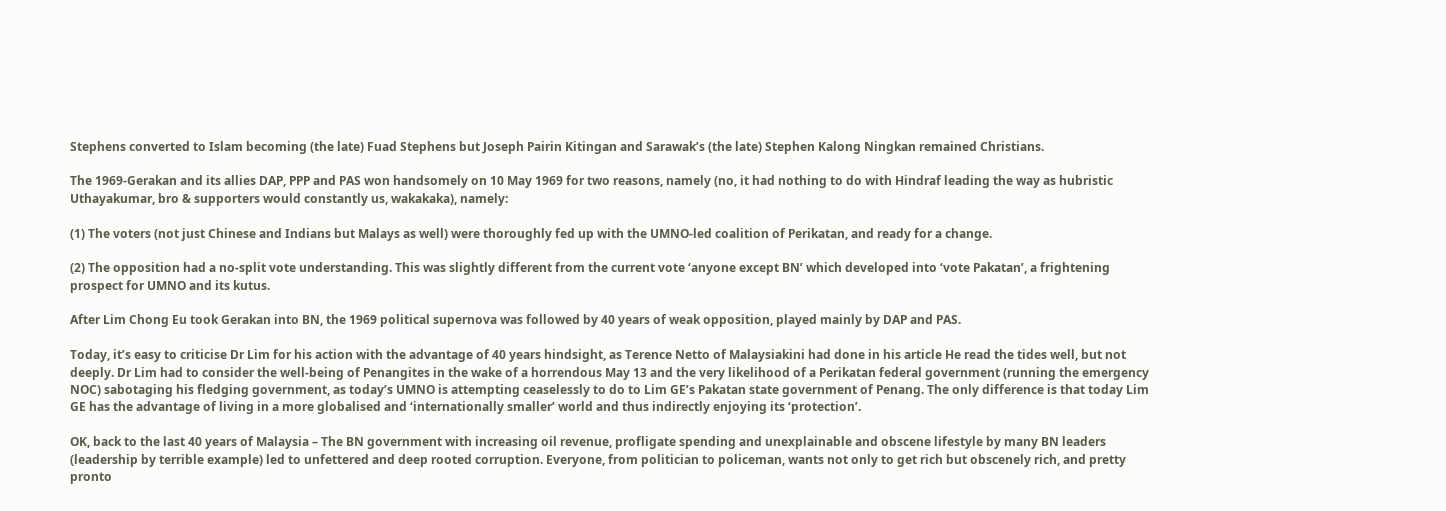Stephens converted to Islam becoming (the late) Fuad Stephens but Joseph Pairin Kitingan and Sarawak’s (the late) Stephen Kalong Ningkan remained Christians.

The 1969-Gerakan and its allies DAP, PPP and PAS won handsomely on 10 May 1969 for two reasons, namely (no, it had nothing to do with Hindraf leading the way as hubristic Uthayakumar, bro & supporters would constantly us, wakakaka), namely:

(1) The voters (not just Chinese and Indians but Malays as well) were thoroughly fed up with the UMNO-led coalition of Perikatan, and ready for a change.

(2) The opposition had a no-split vote understanding. This was slightly different from the current vote ‘anyone except BN’ which developed into ‘vote Pakatan’, a frightening prospect for UMNO and its kutus.

After Lim Chong Eu took Gerakan into BN, the 1969 political supernova was followed by 40 years of weak opposition, played mainly by DAP and PAS.

Today, it’s easy to criticise Dr Lim for his action with the advantage of 40 years hindsight, as Terence Netto of Malaysiakini had done in his article He read the tides well, but not deeply. Dr Lim had to consider the well-being of Penangites in the wake of a horrendous May 13 and the very likelihood of a Perikatan federal government (running the emergency NOC) sabotaging his fledging government, as today’s UMNO is attempting ceaselessly to do to Lim GE’s Pakatan state government of Penang. The only difference is that today Lim GE has the advantage of living in a more globalised and ‘internationally smaller’ world and thus indirectly enjoying its ‘protection’.

OK, back to the last 40 years of Malaysia – The BN government with increasing oil revenue, profligate spending and unexplainable and obscene lifestyle by many BN leaders (leadership by terrible example) led to unfettered and deep rooted corruption. Everyone, from politician to policeman, wants not only to get rich but obscenely rich, and pretty pronto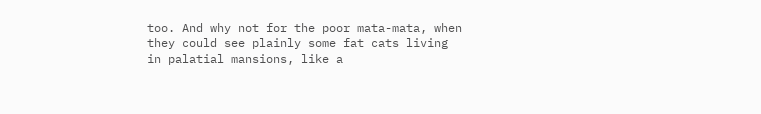too. And why not for the poor mata-mata, when they could see plainly some fat cats living in palatial mansions, like a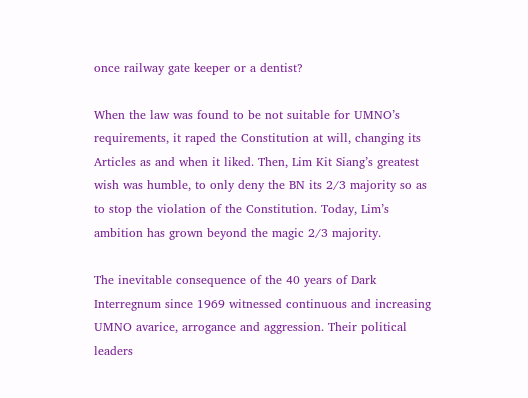once railway gate keeper or a dentist?

When the law was found to be not suitable for UMNO’s requirements, it raped the Constitution at will, changing its Articles as and when it liked. Then, Lim Kit Siang’s greatest wish was humble, to only deny the BN its 2/3 majority so as to stop the violation of the Constitution. Today, Lim’s ambition has grown beyond the magic 2/3 majority.

The inevitable consequence of the 40 years of Dark Interregnum since 1969 witnessed continuous and increasing UMNO avarice, arrogance and aggression. Their political leaders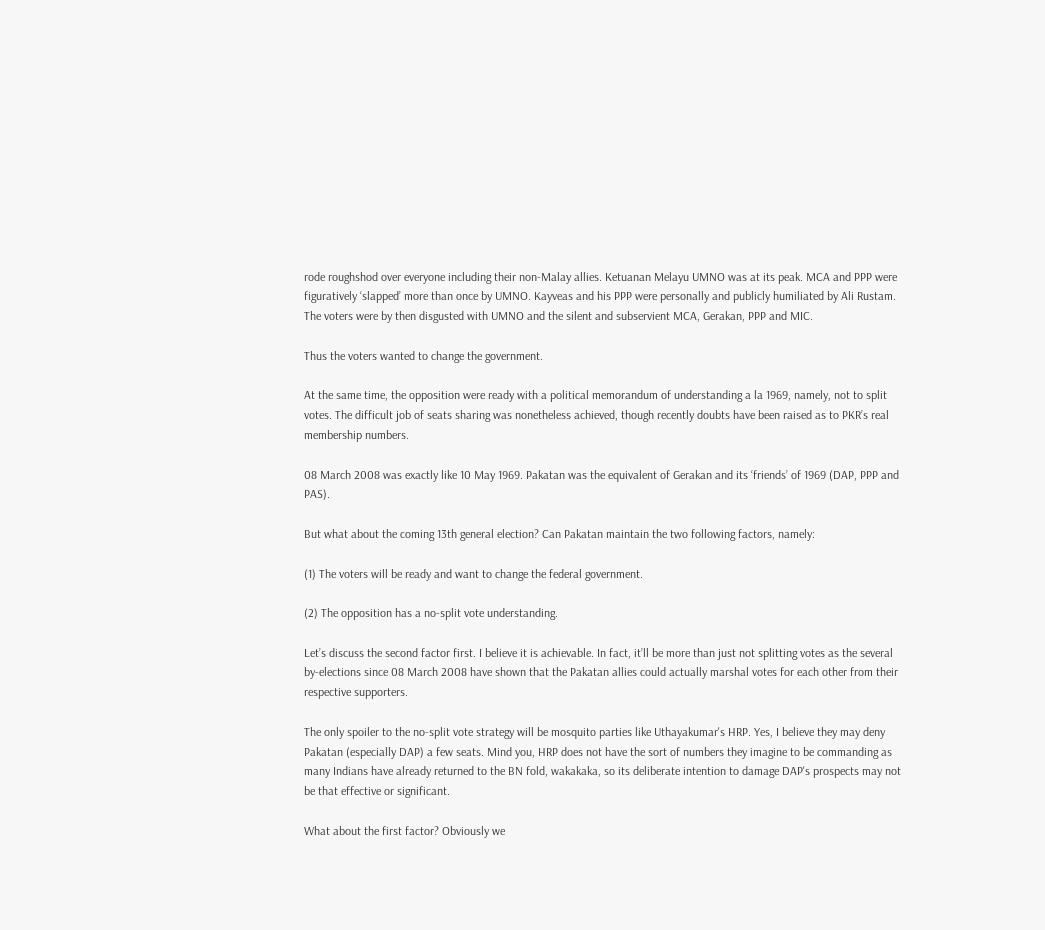rode roughshod over everyone including their non-Malay allies. Ketuanan Melayu UMNO was at its peak. MCA and PPP were figuratively ‘slapped’ more than once by UMNO. Kayveas and his PPP were personally and publicly humiliated by Ali Rustam. The voters were by then disgusted with UMNO and the silent and subservient MCA, Gerakan, PPP and MIC.

Thus the voters wanted to change the government.

At the same time, the opposition were ready with a political memorandum of understanding a la 1969, namely, not to split votes. The difficult job of seats sharing was nonetheless achieved, though recently doubts have been raised as to PKR’s real membership numbers.

08 March 2008 was exactly like 10 May 1969. Pakatan was the equivalent of Gerakan and its ‘friends’ of 1969 (DAP, PPP and PAS).

But what about the coming 13th general election? Can Pakatan maintain the two following factors, namely:

(1) The voters will be ready and want to change the federal government.

(2) The opposition has a no-split vote understanding.

Let’s discuss the second factor first. I believe it is achievable. In fact, it’ll be more than just not splitting votes as the several by-elections since 08 March 2008 have shown that the Pakatan allies could actually marshal votes for each other from their respective supporters.

The only spoiler to the no-split vote strategy will be mosquito parties like Uthayakumar's HRP. Yes, I believe they may deny Pakatan (especially DAP) a few seats. Mind you, HRP does not have the sort of numbers they imagine to be commanding as many Indians have already returned to the BN fold, wakakaka, so its deliberate intention to damage DAP's prospects may not be that effective or significant.

What about the first factor? Obviously we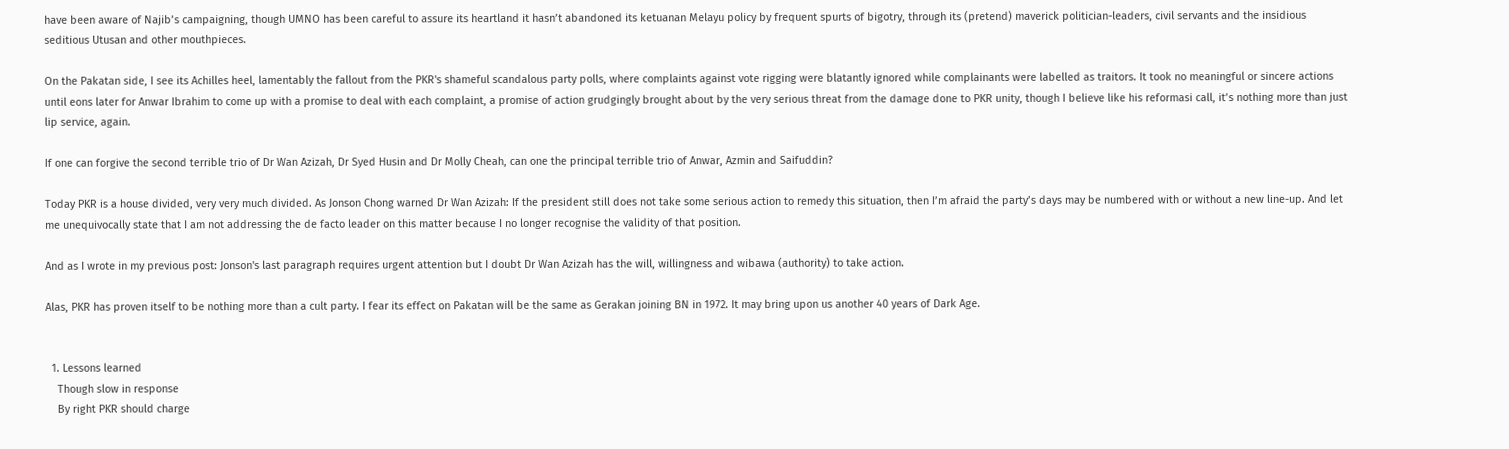have been aware of Najib’s campaigning, though UMNO has been careful to assure its heartland it hasn’t abandoned its ketuanan Melayu policy by frequent spurts of bigotry, through its (pretend) maverick politician-leaders, civil servants and the insidious seditious Utusan and other mouthpieces.

On the Pakatan side, I see its Achilles heel, lamentably the fallout from the PKR's shameful scandalous party polls, where complaints against vote rigging were blatantly ignored while complainants were labelled as traitors. It took no meaningful or sincere actions until eons later for Anwar Ibrahim to come up with a promise to deal with each complaint, a promise of action grudgingly brought about by the very serious threat from the damage done to PKR unity, though I believe like his reformasi call, it’s nothing more than just lip service, again.

If one can forgive the second terrible trio of Dr Wan Azizah, Dr Syed Husin and Dr Molly Cheah, can one the principal terrible trio of Anwar, Azmin and Saifuddin?

Today PKR is a house divided, very very much divided. As Jonson Chong warned Dr Wan Azizah: If the president still does not take some serious action to remedy this situation, then I’m afraid the party’s days may be numbered with or without a new line-up. And let me unequivocally state that I am not addressing the de facto leader on this matter because I no longer recognise the validity of that position.

And as I wrote in my previous post: Jonson's last paragraph requires urgent attention but I doubt Dr Wan Azizah has the will, willingness and wibawa (authority) to take action.

Alas, PKR has proven itself to be nothing more than a cult party. I fear its effect on Pakatan will be the same as Gerakan joining BN in 1972. It may bring upon us another 40 years of Dark Age.


  1. Lessons learned
    Though slow in response
    By right PKR should charge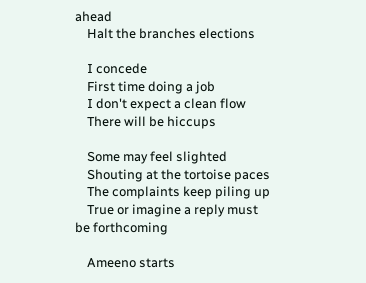ahead
    Halt the branches elections

    I concede
    First time doing a job
    I don't expect a clean flow
    There will be hiccups

    Some may feel slighted
    Shouting at the tortoise paces
    The complaints keep piling up
    True or imagine a reply must be forthcoming

    Ameeno starts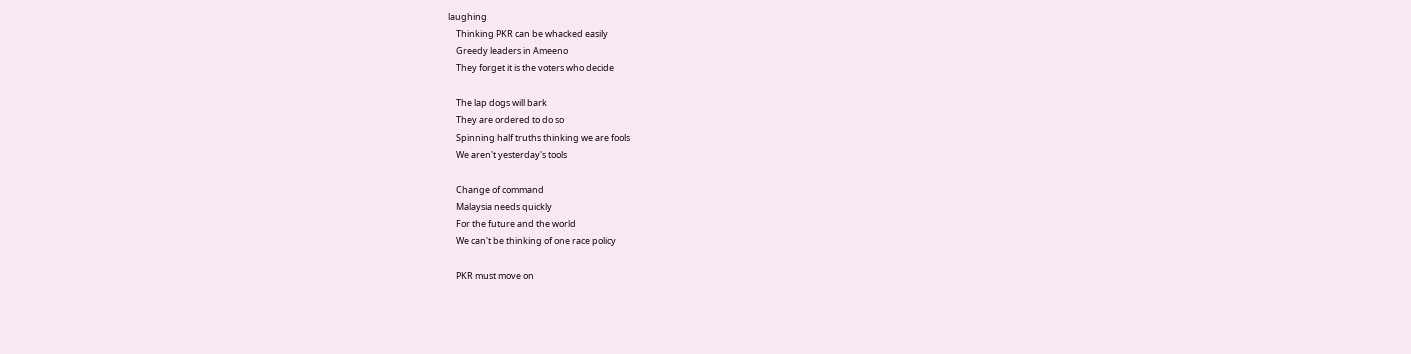laughing
    Thinking PKR can be whacked easily
    Greedy leaders in Ameeno
    They forget it is the voters who decide

    The lap dogs will bark
    They are ordered to do so
    Spinning half truths thinking we are fools
    We aren't yesterday's tools

    Change of command
    Malaysia needs quickly
    For the future and the world
    We can't be thinking of one race policy

    PKR must move on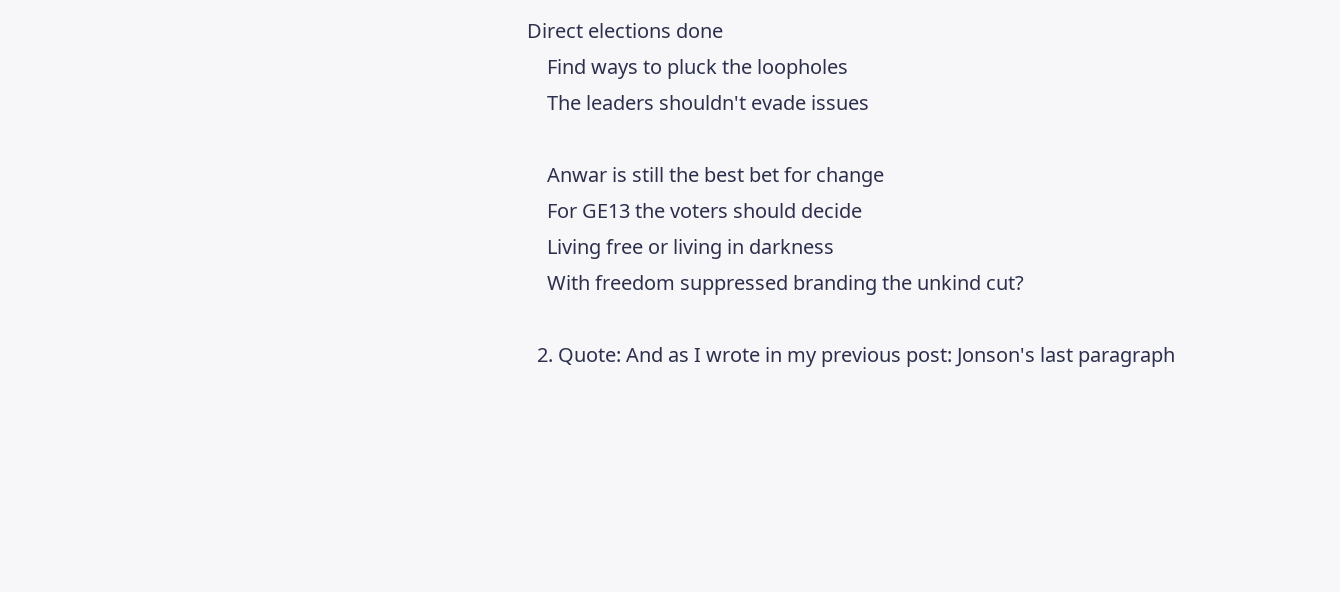Direct elections done
    Find ways to pluck the loopholes
    The leaders shouldn't evade issues

    Anwar is still the best bet for change
    For GE13 the voters should decide
    Living free or living in darkness
    With freedom suppressed branding the unkind cut?

  2. Quote: And as I wrote in my previous post: Jonson's last paragraph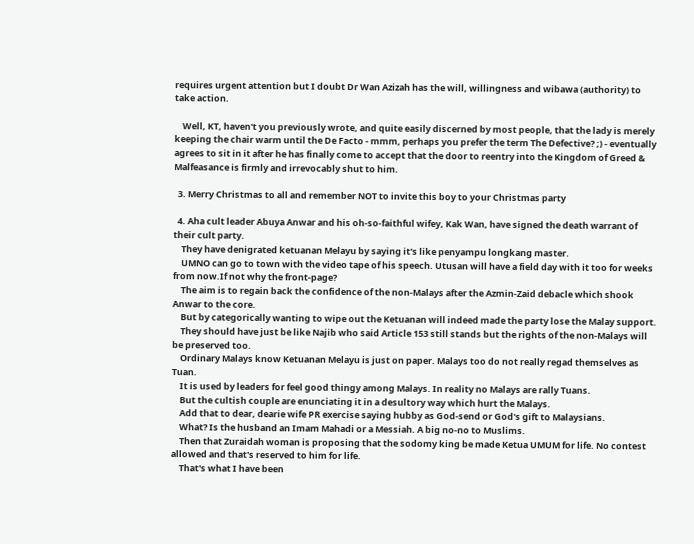requires urgent attention but I doubt Dr Wan Azizah has the will, willingness and wibawa (authority) to take action.

    Well, KT, haven't you previously wrote, and quite easily discerned by most people, that the lady is merely keeping the chair warm until the De Facto - mmm, perhaps you prefer the term The Defective? ;) - eventually agrees to sit in it after he has finally come to accept that the door to reentry into the Kingdom of Greed & Malfeasance is firmly and irrevocably shut to him.

  3. Merry Christmas to all and remember NOT to invite this boy to your Christmas party

  4. Aha cult leader Abuya Anwar and his oh-so-faithful wifey, Kak Wan, have signed the death warrant of their cult party.
    They have denigrated ketuanan Melayu by saying it's like penyampu longkang master.
    UMNO can go to town with the video tape of his speech. Utusan will have a field day with it too for weeks from now.If not why the front-page?
    The aim is to regain back the confidence of the non-Malays after the Azmin-Zaid debacle which shook Anwar to the core.
    But by categorically wanting to wipe out the Ketuanan will indeed made the party lose the Malay support.
    They should have just be like Najib who said Article 153 still stands but the rights of the non-Malays will be preserved too.
    Ordinary Malays know Ketuanan Melayu is just on paper. Malays too do not really regad themselves as Tuan.
    It is used by leaders for feel good thingy among Malays. In reality no Malays are rally Tuans.
    But the cultish couple are enunciating it in a desultory way which hurt the Malays.
    Add that to dear, dearie wife PR exercise saying hubby as God-send or God's gift to Malaysians.
    What? Is the husband an Imam Mahadi or a Messiah. A big no-no to Muslims.
    Then that Zuraidah woman is proposing that the sodomy king be made Ketua UMUM for life. No contest allowed and that's reserved to him for life.
    That's what I have been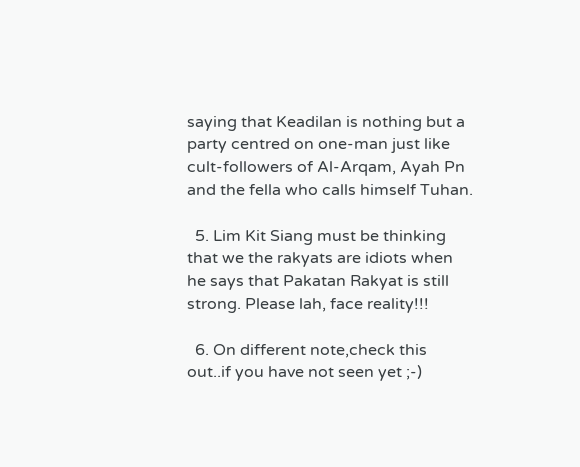saying that Keadilan is nothing but a party centred on one-man just like cult-followers of Al-Arqam, Ayah Pn and the fella who calls himself Tuhan.

  5. Lim Kit Siang must be thinking that we the rakyats are idiots when he says that Pakatan Rakyat is still strong. Please lah, face reality!!!

  6. On different note,check this out..if you have not seen yet ;-)